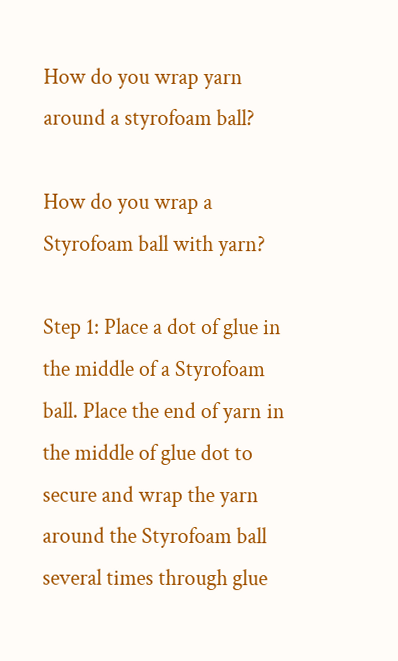How do you wrap yarn around a styrofoam ball?

How do you wrap a Styrofoam ball with yarn?

Step 1: Place a dot of glue in the middle of a Styrofoam ball. Place the end of yarn in the middle of glue dot to secure and wrap the yarn around the Styrofoam ball several times through glue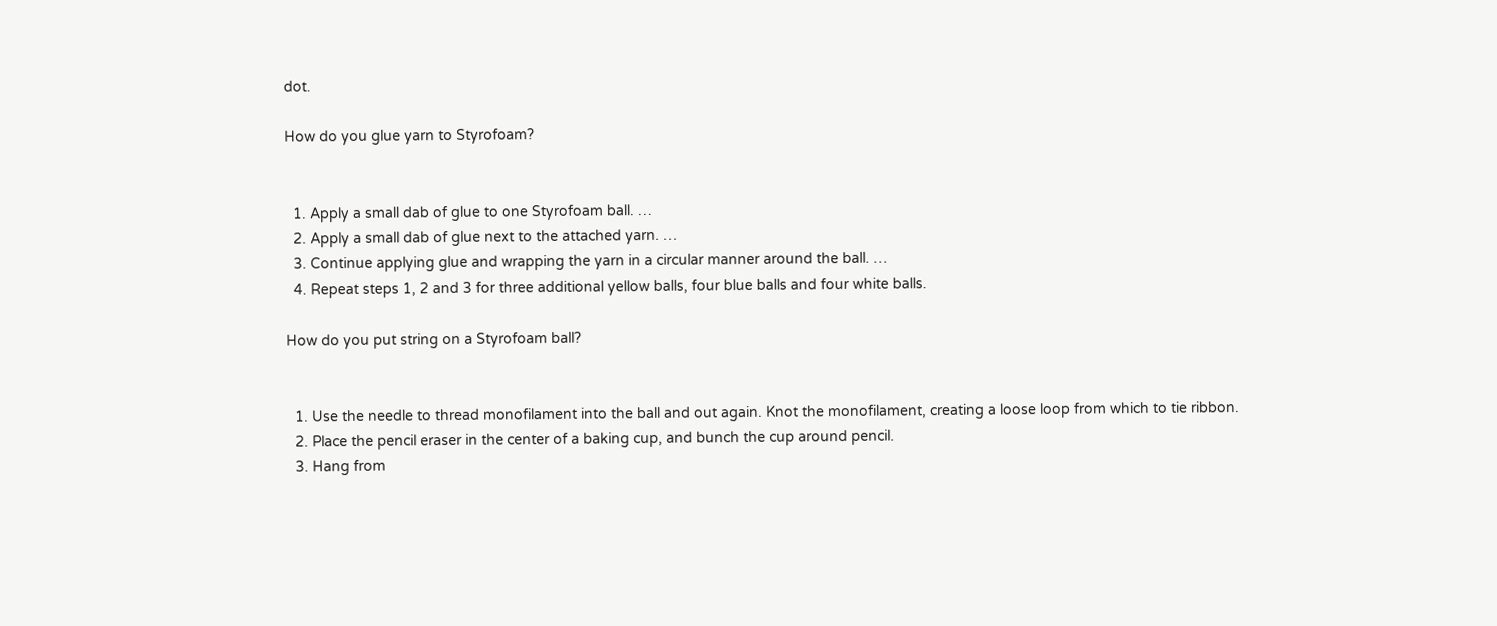dot.

How do you glue yarn to Styrofoam?


  1. Apply a small dab of glue to one Styrofoam ball. …
  2. Apply a small dab of glue next to the attached yarn. …
  3. Continue applying glue and wrapping the yarn in a circular manner around the ball. …
  4. Repeat steps 1, 2 and 3 for three additional yellow balls, four blue balls and four white balls.

How do you put string on a Styrofoam ball?


  1. Use the needle to thread monofilament into the ball and out again. Knot the monofilament, creating a loose loop from which to tie ribbon.
  2. Place the pencil eraser in the center of a baking cup, and bunch the cup around pencil.
  3. Hang from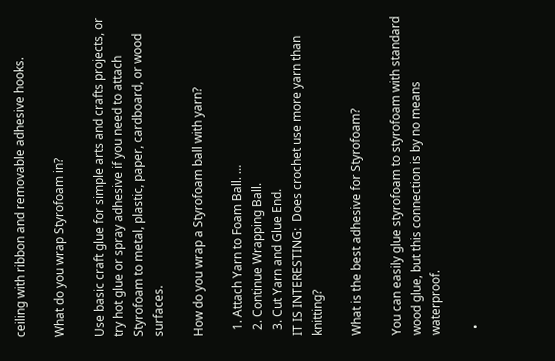ceiling with ribbon and removable adhesive hooks.

What do you wrap Styrofoam in?

Use basic craft glue for simple arts and crafts projects, or try hot glue or spray adhesive if you need to attach Styrofoam to metal, plastic, paper, cardboard, or wood surfaces.

How do you wrap a Styrofoam ball with yarn?

  1. Attach Yarn to Foam Ball. …
  2. Continue Wrapping Ball.
  3. Cut Yarn and Glue End.
IT IS INTERESTING:  Does crochet use more yarn than knitting?

What is the best adhesive for Styrofoam?

You can easily glue styrofoam to styrofoam with standard wood glue, but this connection is by no means waterproof.

  •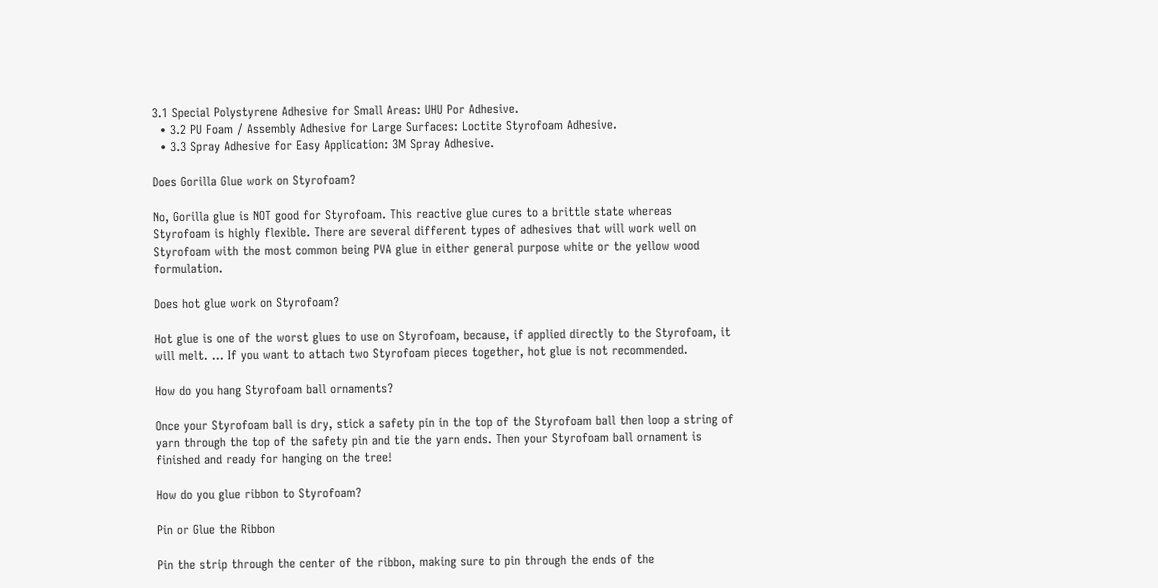3.1 Special Polystyrene Adhesive for Small Areas: UHU Por Adhesive.
  • 3.2 PU Foam / Assembly Adhesive for Large Surfaces: Loctite Styrofoam Adhesive.
  • 3.3 Spray Adhesive for Easy Application: 3M Spray Adhesive.

Does Gorilla Glue work on Styrofoam?

No, Gorilla glue is NOT good for Styrofoam. This reactive glue cures to a brittle state whereas Styrofoam is highly flexible. There are several different types of adhesives that will work well on Styrofoam with the most common being PVA glue in either general purpose white or the yellow wood formulation.

Does hot glue work on Styrofoam?

Hot glue is one of the worst glues to use on Styrofoam, because, if applied directly to the Styrofoam, it will melt. … If you want to attach two Styrofoam pieces together, hot glue is not recommended.

How do you hang Styrofoam ball ornaments?

Once your Styrofoam ball is dry, stick a safety pin in the top of the Styrofoam ball then loop a string of yarn through the top of the safety pin and tie the yarn ends. Then your Styrofoam ball ornament is finished and ready for hanging on the tree!

How do you glue ribbon to Styrofoam?

Pin or Glue the Ribbon

Pin the strip through the center of the ribbon, making sure to pin through the ends of the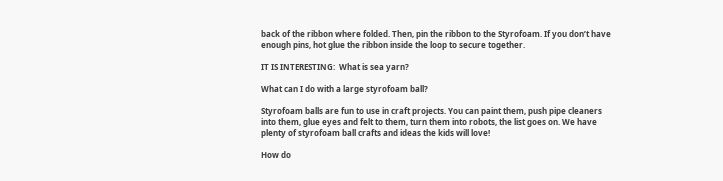back of the ribbon where folded. Then, pin the ribbon to the Styrofoam. If you don’t have enough pins, hot glue the ribbon inside the loop to secure together.

IT IS INTERESTING:  What is sea yarn?

What can I do with a large styrofoam ball?

Styrofoam balls are fun to use in craft projects. You can paint them, push pipe cleaners into them, glue eyes and felt to them, turn them into robots, the list goes on. We have plenty of styrofoam ball crafts and ideas the kids will love!

How do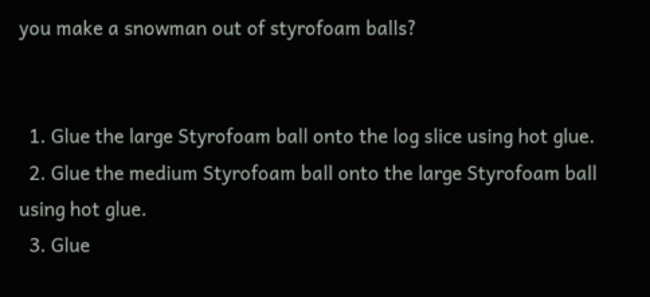you make a snowman out of styrofoam balls?


  1. Glue the large Styrofoam ball onto the log slice using hot glue.
  2. Glue the medium Styrofoam ball onto the large Styrofoam ball using hot glue.
  3. Glue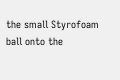the small Styrofoam ball onto the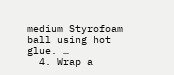medium Styrofoam ball using hot glue. …
  4. Wrap a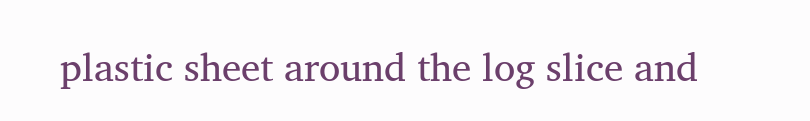plastic sheet around the log slice and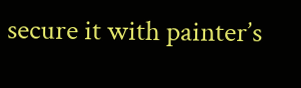secure it with painter’s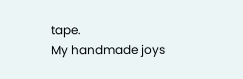tape.
My handmade joys